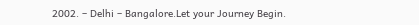2002. – Delhi – Bangalore.Let your Journey Begin.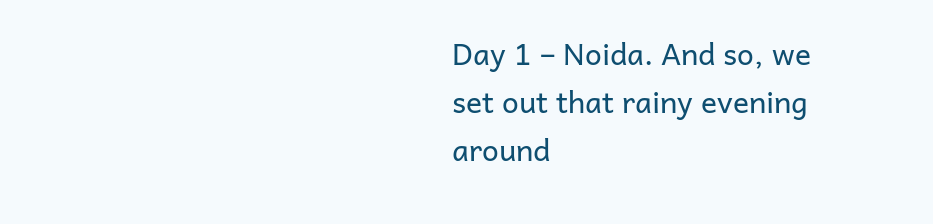Day 1 – Noida. And so, we set out that rainy evening around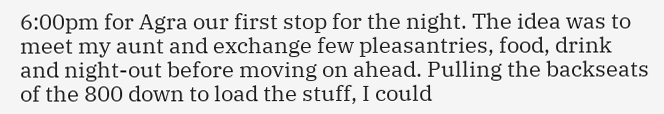6:00pm for Agra our first stop for the night. The idea was to meet my aunt and exchange few pleasantries, food, drink and night-out before moving on ahead. Pulling the backseats of the 800 down to load the stuff, I could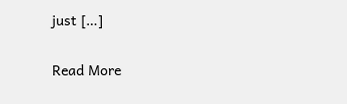just […]

Read More